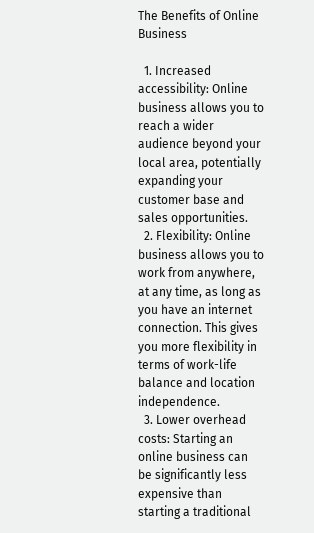The Benefits of Online Business

  1. Increased accessibility: Online business allows you to reach a wider audience beyond your local area, potentially expanding your customer base and sales opportunities.
  2. Flexibility: Online business allows you to work from anywhere, at any time, as long as you have an internet connection. This gives you more flexibility in terms of work-life balance and location independence.
  3. Lower overhead costs: Starting an online business can be significantly less expensive than starting a traditional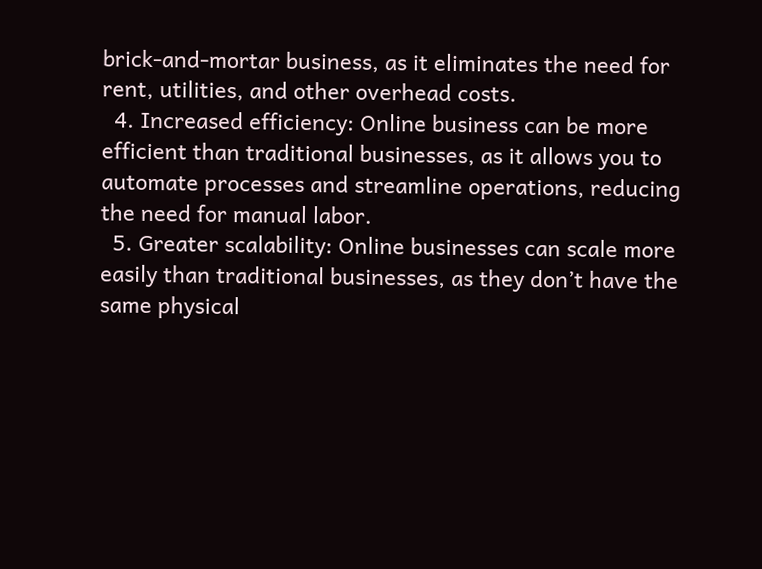brick-and-mortar business, as it eliminates the need for rent, utilities, and other overhead costs.
  4. Increased efficiency: Online business can be more efficient than traditional businesses, as it allows you to automate processes and streamline operations, reducing the need for manual labor.
  5. Greater scalability: Online businesses can scale more easily than traditional businesses, as they don’t have the same physical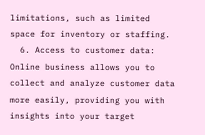limitations, such as limited space for inventory or staffing.
  6. Access to customer data: Online business allows you to collect and analyze customer data more easily, providing you with insights into your target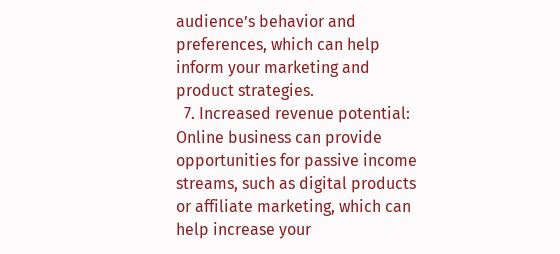audience’s behavior and preferences, which can help inform your marketing and product strategies.
  7. Increased revenue potential: Online business can provide opportunities for passive income streams, such as digital products or affiliate marketing, which can help increase your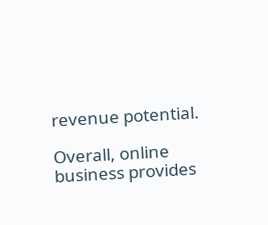revenue potential.

Overall, online business provides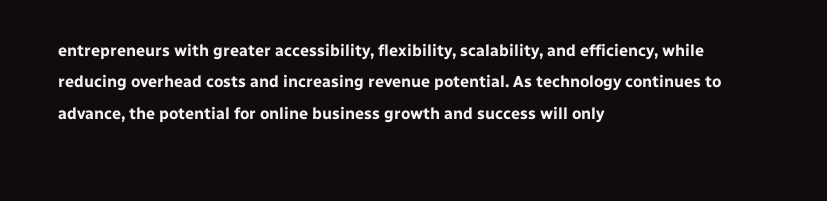entrepreneurs with greater accessibility, flexibility, scalability, and efficiency, while reducing overhead costs and increasing revenue potential. As technology continues to advance, the potential for online business growth and success will only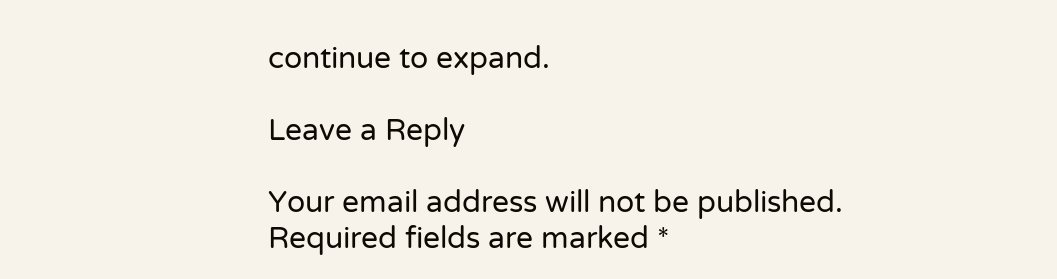continue to expand.

Leave a Reply

Your email address will not be published. Required fields are marked *